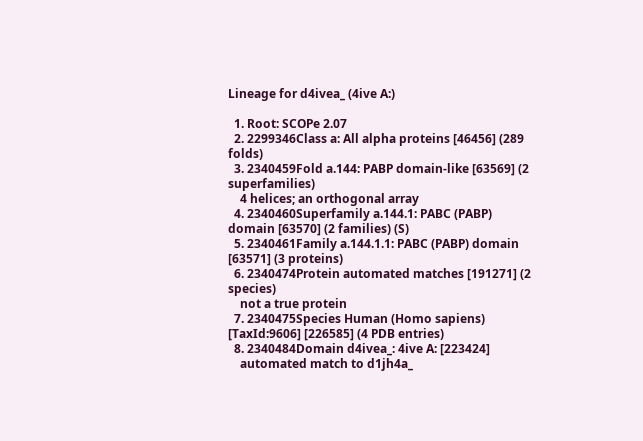Lineage for d4ivea_ (4ive A:)

  1. Root: SCOPe 2.07
  2. 2299346Class a: All alpha proteins [46456] (289 folds)
  3. 2340459Fold a.144: PABP domain-like [63569] (2 superfamilies)
    4 helices; an orthogonal array
  4. 2340460Superfamily a.144.1: PABC (PABP) domain [63570] (2 families) (S)
  5. 2340461Family a.144.1.1: PABC (PABP) domain [63571] (3 proteins)
  6. 2340474Protein automated matches [191271] (2 species)
    not a true protein
  7. 2340475Species Human (Homo sapiens) [TaxId:9606] [226585] (4 PDB entries)
  8. 2340484Domain d4ivea_: 4ive A: [223424]
    automated match to d1jh4a_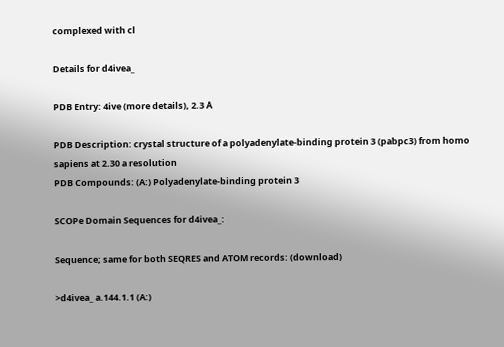complexed with cl

Details for d4ivea_

PDB Entry: 4ive (more details), 2.3 Å

PDB Description: crystal structure of a polyadenylate-binding protein 3 (pabpc3) from homo sapiens at 2.30 a resolution
PDB Compounds: (A:) Polyadenylate-binding protein 3

SCOPe Domain Sequences for d4ivea_:

Sequence; same for both SEQRES and ATOM records: (download)

>d4ivea_ a.144.1.1 (A:)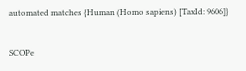automated matches {Human (Homo sapiens) [TaxId: 9606]}

SCOPe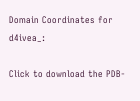Domain Coordinates for d4ivea_:

Click to download the PDB-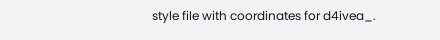style file with coordinates for d4ivea_.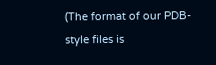(The format of our PDB-style files is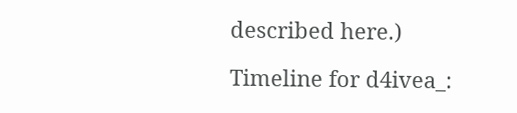described here.)

Timeline for d4ivea_: